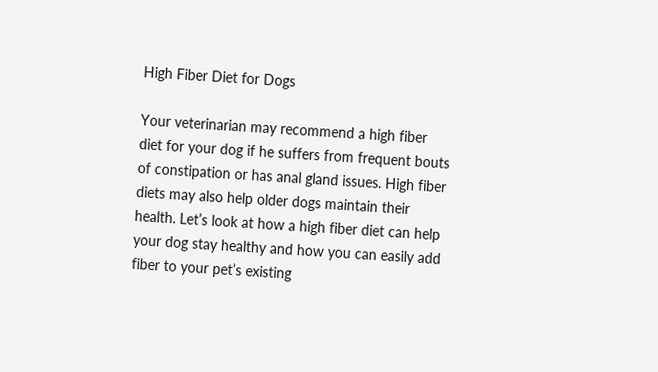High Fiber Diet for Dogs

Your veterinarian may recommend a high fiber diet for your dog if he suffers from frequent bouts of constipation or has anal gland issues. High fiber diets may also help older dogs maintain their health. Let’s look at how a high fiber diet can help your dog stay healthy and how you can easily add fiber to your pet’s existing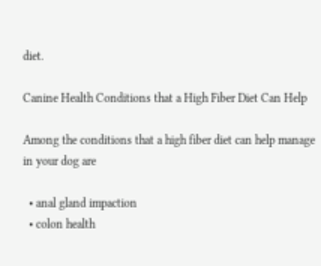diet.

Canine Health Conditions that a High Fiber Diet Can Help

Among the conditions that a high fiber diet can help manage in your dog are

  • anal gland impaction
  • colon health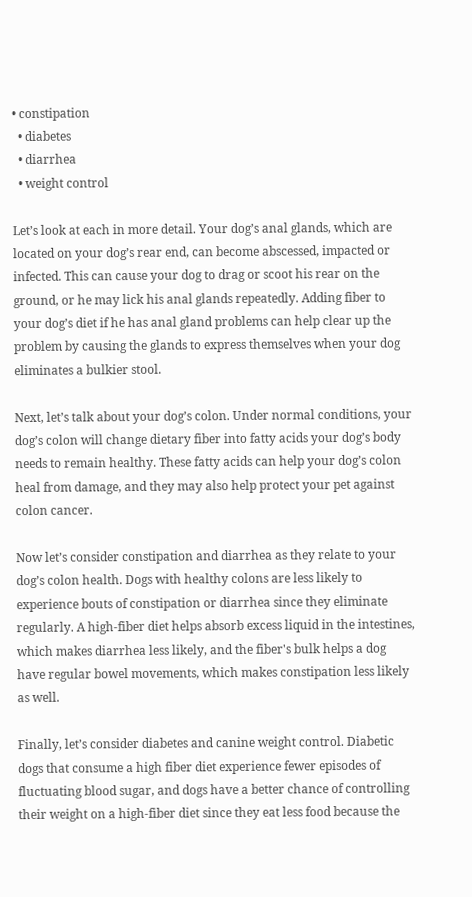• constipation
  • diabetes
  • diarrhea
  • weight control

Let’s look at each in more detail. Your dog’s anal glands, which are located on your dog’s rear end, can become abscessed, impacted or infected. This can cause your dog to drag or scoot his rear on the ground, or he may lick his anal glands repeatedly. Adding fiber to your dog’s diet if he has anal gland problems can help clear up the problem by causing the glands to express themselves when your dog eliminates a bulkier stool.

Next, let’s talk about your dog’s colon. Under normal conditions, your dog’s colon will change dietary fiber into fatty acids your dog’s body needs to remain healthy. These fatty acids can help your dog’s colon heal from damage, and they may also help protect your pet against colon cancer.

Now let’s consider constipation and diarrhea as they relate to your dog’s colon health. Dogs with healthy colons are less likely to experience bouts of constipation or diarrhea since they eliminate regularly. A high-fiber diet helps absorb excess liquid in the intestines, which makes diarrhea less likely, and the fiber's bulk helps a dog have regular bowel movements, which makes constipation less likely as well.

Finally, let’s consider diabetes and canine weight control. Diabetic dogs that consume a high fiber diet experience fewer episodes of fluctuating blood sugar, and dogs have a better chance of controlling their weight on a high-fiber diet since they eat less food because the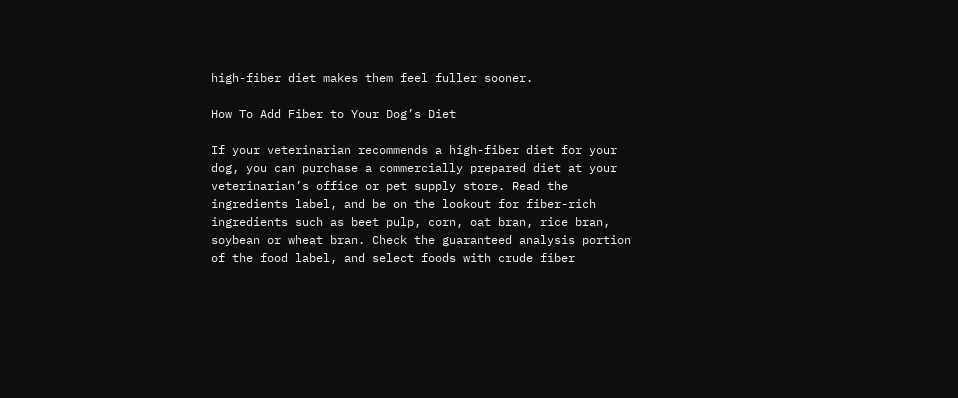high-fiber diet makes them feel fuller sooner.

How To Add Fiber to Your Dog’s Diet

If your veterinarian recommends a high-fiber diet for your dog, you can purchase a commercially prepared diet at your veterinarian’s office or pet supply store. Read the ingredients label, and be on the lookout for fiber-rich ingredients such as beet pulp, corn, oat bran, rice bran, soybean or wheat bran. Check the guaranteed analysis portion of the food label, and select foods with crude fiber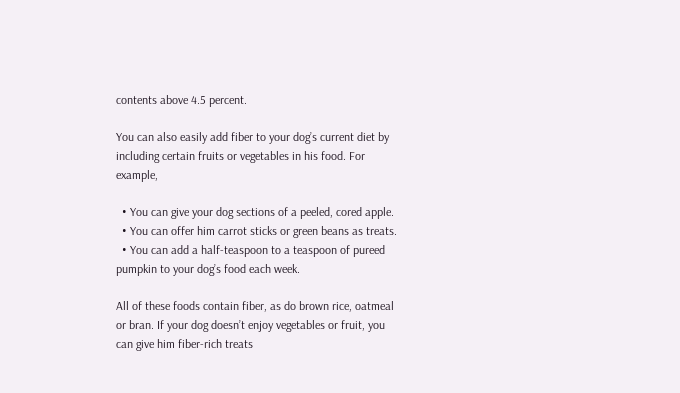contents above 4.5 percent.

You can also easily add fiber to your dog’s current diet by including certain fruits or vegetables in his food. For example,

  • You can give your dog sections of a peeled, cored apple.
  • You can offer him carrot sticks or green beans as treats.
  • You can add a half-teaspoon to a teaspoon of pureed pumpkin to your dog’s food each week.

All of these foods contain fiber, as do brown rice, oatmeal or bran. If your dog doesn’t enjoy vegetables or fruit, you can give him fiber-rich treats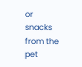or snacks from the pet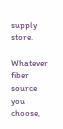supply store.

Whatever fiber source you choose,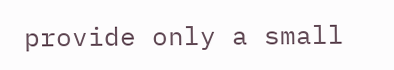provide only a small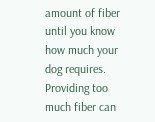amount of fiber until you know how much your dog requires. Providing too much fiber can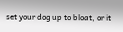set your dog up to bloat, or it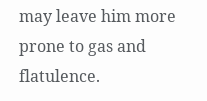may leave him more prone to gas and flatulence.